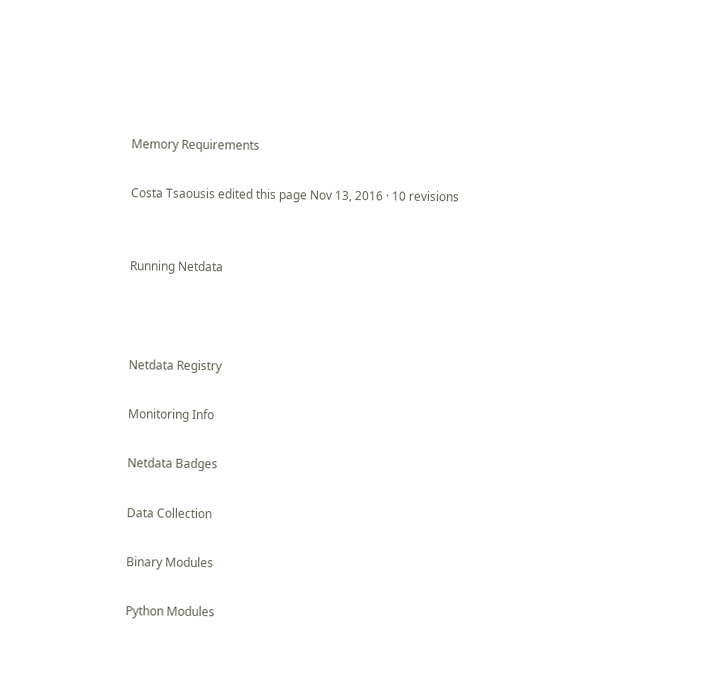Memory Requirements

Costa Tsaousis edited this page Nov 13, 2016 · 10 revisions


Running Netdata



Netdata Registry

Monitoring Info

Netdata Badges

Data Collection

Binary Modules

Python Modules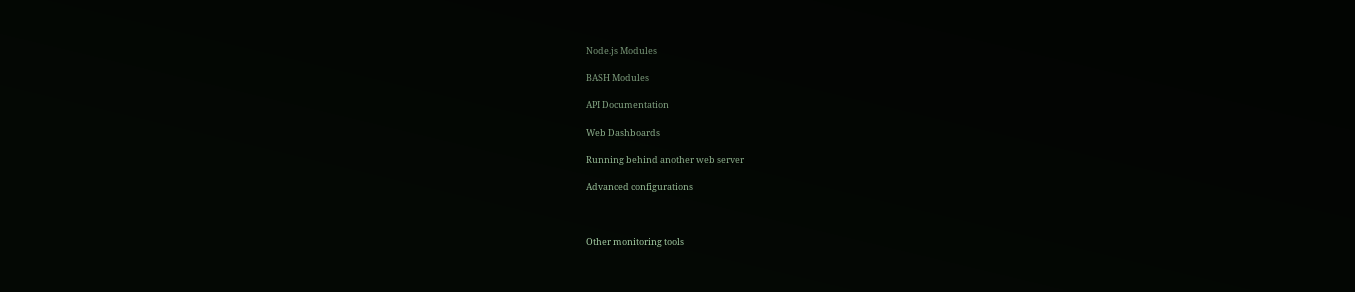Node.js Modules

BASH Modules

API Documentation

Web Dashboards

Running behind another web server

Advanced configurations



Other monitoring tools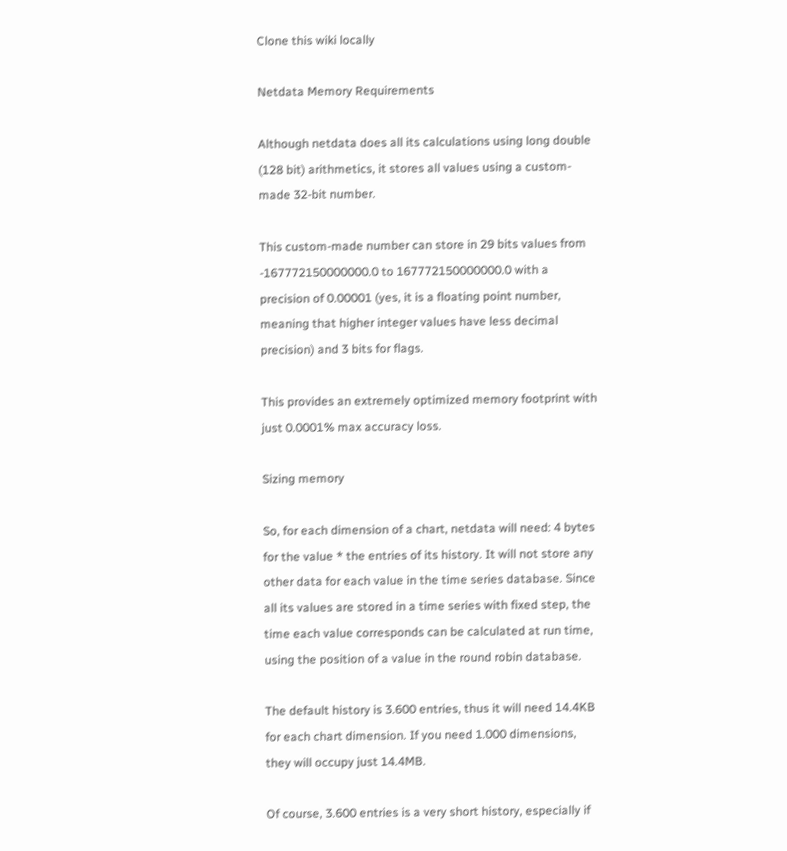Clone this wiki locally

Netdata Memory Requirements

Although netdata does all its calculations using long double (128 bit) arithmetics, it stores all values using a custom-made 32-bit number.

This custom-made number can store in 29 bits values from -167772150000000.0 to 167772150000000.0 with a precision of 0.00001 (yes, it is a floating point number, meaning that higher integer values have less decimal precision) and 3 bits for flags.

This provides an extremely optimized memory footprint with just 0.0001% max accuracy loss.

Sizing memory

So, for each dimension of a chart, netdata will need: 4 bytes for the value * the entries of its history. It will not store any other data for each value in the time series database. Since all its values are stored in a time series with fixed step, the time each value corresponds can be calculated at run time, using the position of a value in the round robin database.

The default history is 3.600 entries, thus it will need 14.4KB for each chart dimension. If you need 1.000 dimensions, they will occupy just 14.4MB.

Of course, 3.600 entries is a very short history, especially if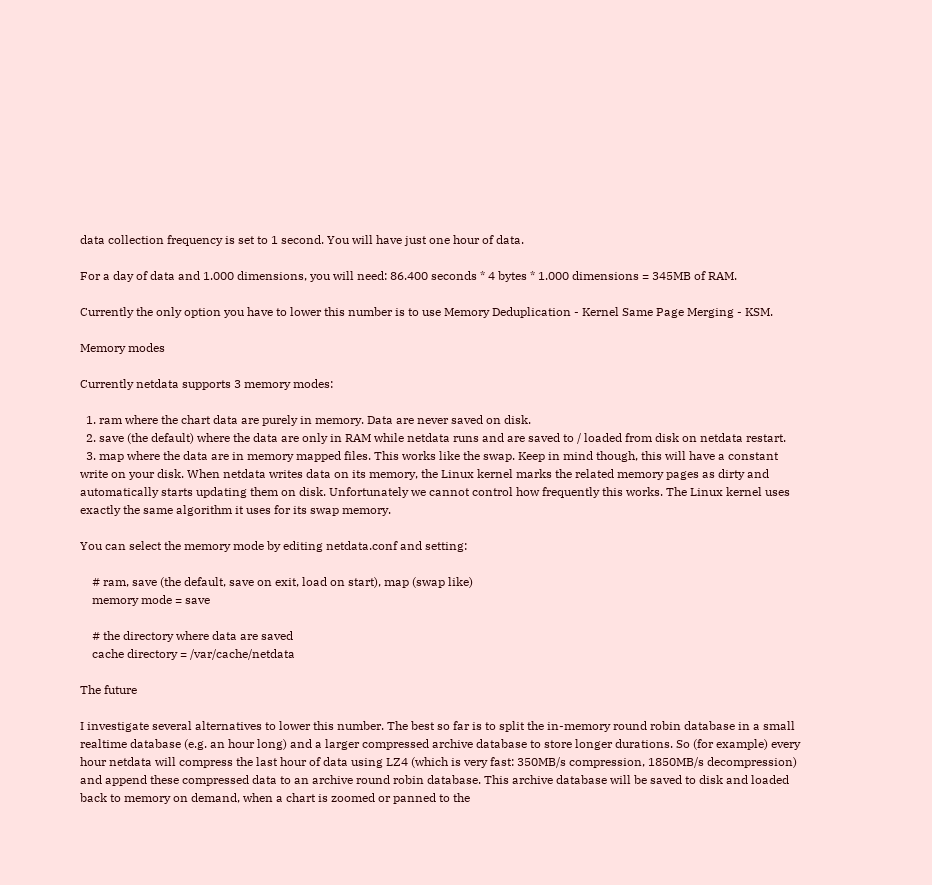data collection frequency is set to 1 second. You will have just one hour of data.

For a day of data and 1.000 dimensions, you will need: 86.400 seconds * 4 bytes * 1.000 dimensions = 345MB of RAM.

Currently the only option you have to lower this number is to use Memory Deduplication - Kernel Same Page Merging - KSM.

Memory modes

Currently netdata supports 3 memory modes:

  1. ram where the chart data are purely in memory. Data are never saved on disk.
  2. save (the default) where the data are only in RAM while netdata runs and are saved to / loaded from disk on netdata restart.
  3. map where the data are in memory mapped files. This works like the swap. Keep in mind though, this will have a constant write on your disk. When netdata writes data on its memory, the Linux kernel marks the related memory pages as dirty and automatically starts updating them on disk. Unfortunately we cannot control how frequently this works. The Linux kernel uses exactly the same algorithm it uses for its swap memory.

You can select the memory mode by editing netdata.conf and setting:

    # ram, save (the default, save on exit, load on start), map (swap like)
    memory mode = save

    # the directory where data are saved
    cache directory = /var/cache/netdata

The future

I investigate several alternatives to lower this number. The best so far is to split the in-memory round robin database in a small realtime database (e.g. an hour long) and a larger compressed archive database to store longer durations. So (for example) every hour netdata will compress the last hour of data using LZ4 (which is very fast: 350MB/s compression, 1850MB/s decompression) and append these compressed data to an archive round robin database. This archive database will be saved to disk and loaded back to memory on demand, when a chart is zoomed or panned to the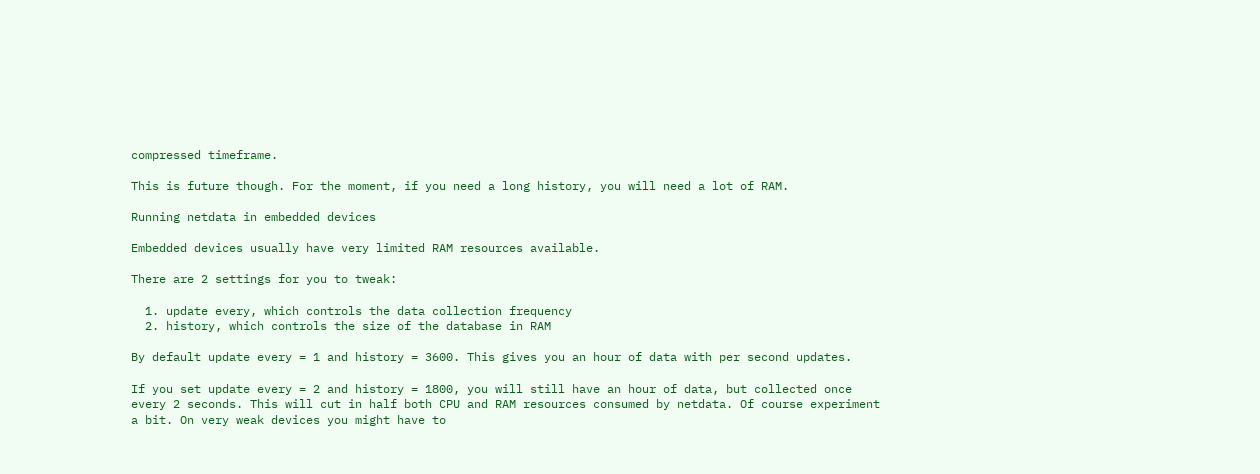compressed timeframe.

This is future though. For the moment, if you need a long history, you will need a lot of RAM.

Running netdata in embedded devices

Embedded devices usually have very limited RAM resources available.

There are 2 settings for you to tweak:

  1. update every, which controls the data collection frequency
  2. history, which controls the size of the database in RAM

By default update every = 1 and history = 3600. This gives you an hour of data with per second updates.

If you set update every = 2 and history = 1800, you will still have an hour of data, but collected once every 2 seconds. This will cut in half both CPU and RAM resources consumed by netdata. Of course experiment a bit. On very weak devices you might have to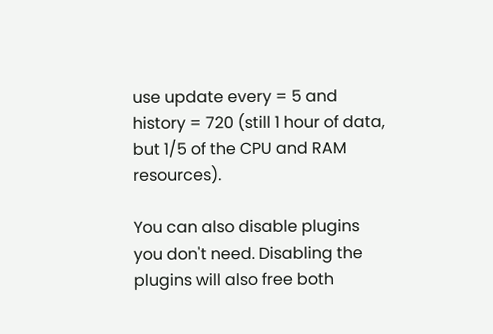use update every = 5 and history = 720 (still 1 hour of data, but 1/5 of the CPU and RAM resources).

You can also disable plugins you don't need. Disabling the plugins will also free both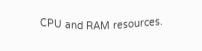CPU and RAM resources.